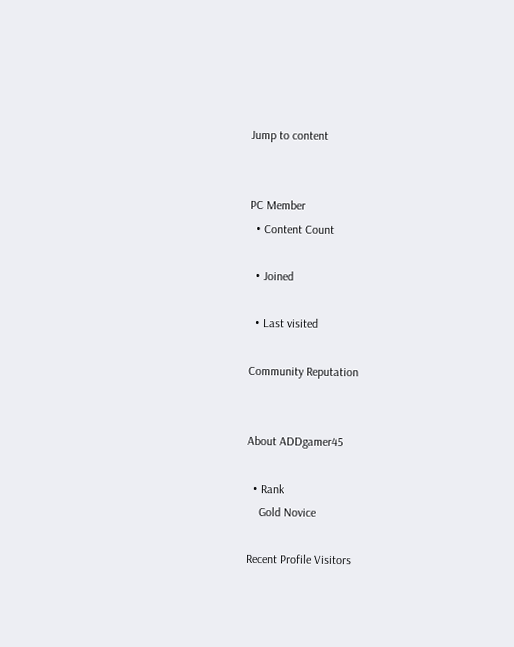Jump to content


PC Member
  • Content Count

  • Joined

  • Last visited

Community Reputation


About ADDgamer45

  • Rank
    Gold Novice

Recent Profile Visitors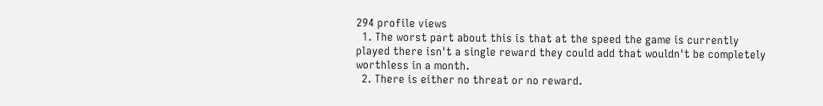294 profile views
  1. The worst part about this is that at the speed the game is currently played there isn't a single reward they could add that wouldn't be completely worthless in a month.
  2. There is either no threat or no reward.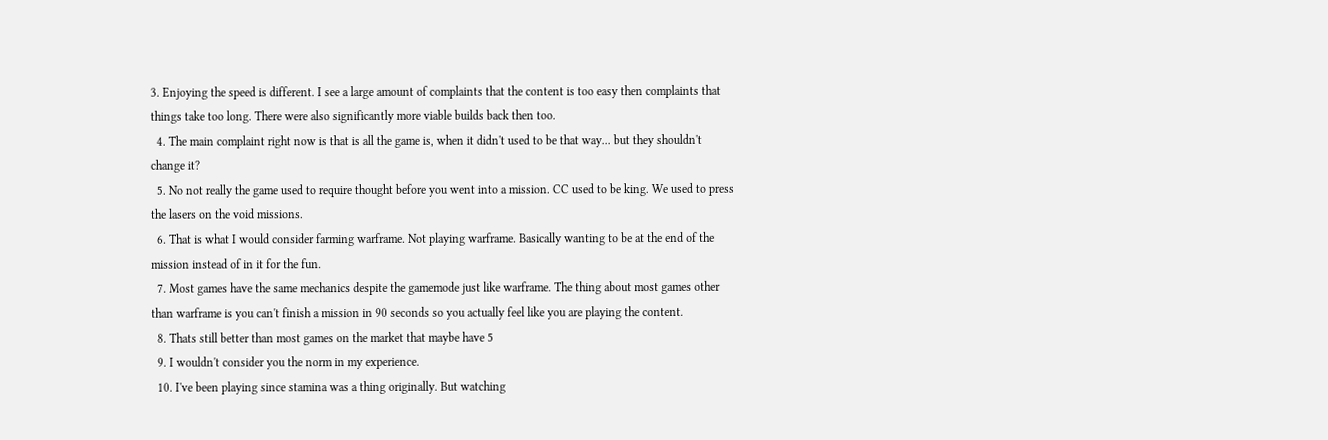3. Enjoying the speed is different. I see a large amount of complaints that the content is too easy then complaints that things take too long. There were also significantly more viable builds back then too.
  4. The main complaint right now is that is all the game is, when it didn't used to be that way... but they shouldn't change it?
  5. No not really the game used to require thought before you went into a mission. CC used to be king. We used to press the lasers on the void missions.
  6. That is what I would consider farming warframe. Not playing warframe. Basically wanting to be at the end of the mission instead of in it for the fun.
  7. Most games have the same mechanics despite the gamemode just like warframe. The thing about most games other than warframe is you can't finish a mission in 90 seconds so you actually feel like you are playing the content.
  8. Thats still better than most games on the market that maybe have 5
  9. I wouldn't consider you the norm in my experience.
  10. I've been playing since stamina was a thing originally. But watching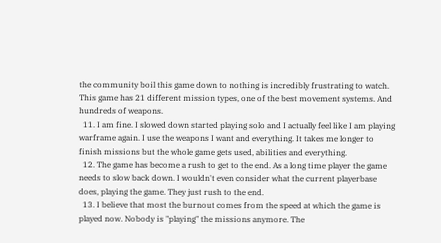the community boil this game down to nothing is incredibly frustrating to watch. This game has 21 different mission types, one of the best movement systems. And hundreds of weapons.
  11. I am fine. I slowed down started playing solo and I actually feel like I am playing warframe again. I use the weapons I want and everything. It takes me longer to finish missions but the whole game gets used, abilities and everything.
  12. The game has become a rush to get to the end. As a long time player the game needs to slow back down. I wouldn't even consider what the current playerbase does, playing the game. They just rush to the end.
  13. I believe that most the burnout comes from the speed at which the game is played now. Nobody is "playing" the missions anymore. The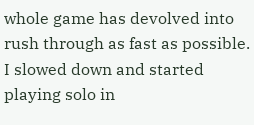whole game has devolved into rush through as fast as possible. I slowed down and started playing solo in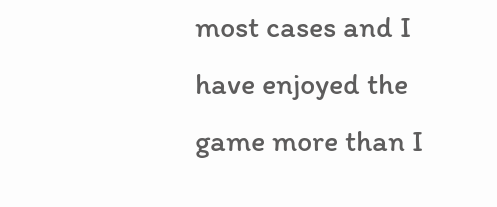most cases and I have enjoyed the game more than I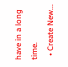have in a long time.
  • Create New...